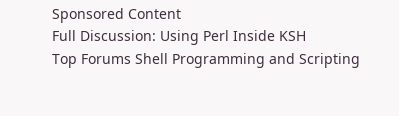Sponsored Content
Full Discussion: Using Perl Inside KSH
Top Forums Shell Programming and Scripting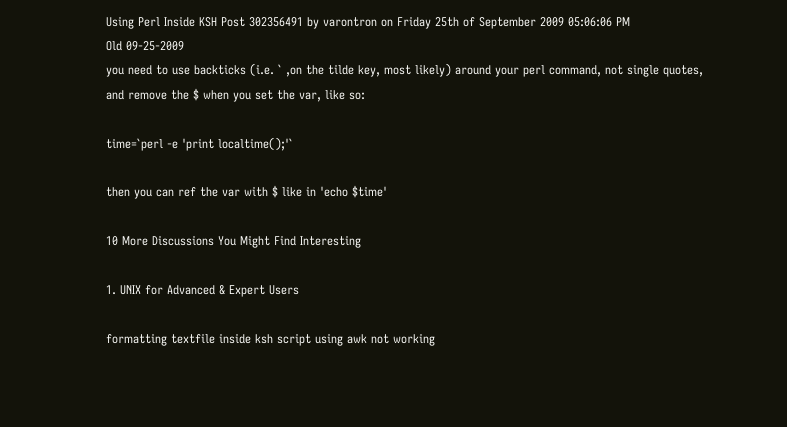Using Perl Inside KSH Post 302356491 by varontron on Friday 25th of September 2009 05:06:06 PM
Old 09-25-2009
you need to use backticks (i.e. ` ,on the tilde key, most likely) around your perl command, not single quotes, and remove the $ when you set the var, like so:

time=`perl -e 'print localtime();'`

then you can ref the var with $ like in 'echo $time'

10 More Discussions You Might Find Interesting

1. UNIX for Advanced & Expert Users

formatting textfile inside ksh script using awk not working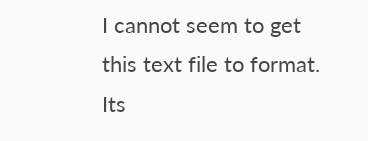I cannot seem to get this text file to format. Its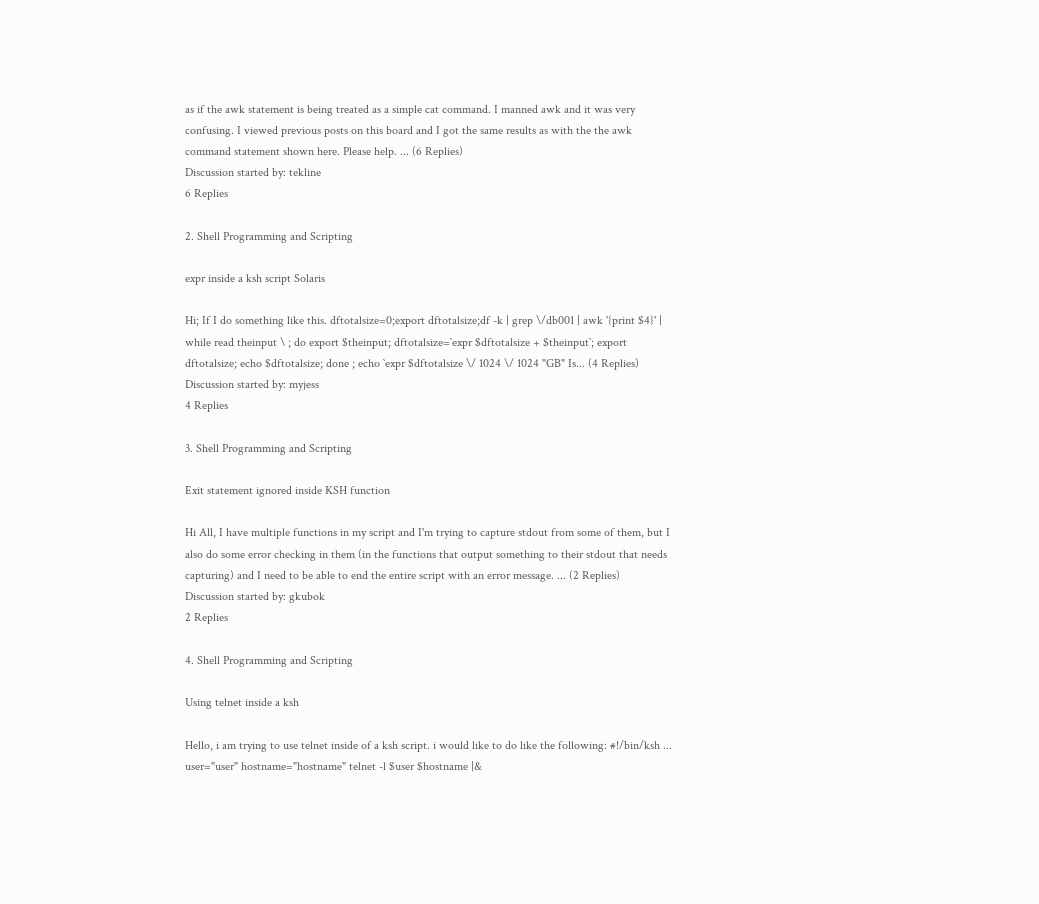as if the awk statement is being treated as a simple cat command. I manned awk and it was very confusing. I viewed previous posts on this board and I got the same results as with the the awk command statement shown here. Please help. ... (6 Replies)
Discussion started by: tekline
6 Replies

2. Shell Programming and Scripting

expr inside a ksh script Solaris

Hi; If I do something like this. dftotalsize=0;export dftotalsize;df -k | grep \/db001 | awk '{print $4}' | while read theinput \ ; do export $theinput; dftotalsize=`expr $dftotalsize + $theinput`; export dftotalsize; echo $dftotalsize; done ; echo `expr $dftotalsize \/ 1024 \/ 1024 "GB" Is... (4 Replies)
Discussion started by: myjess
4 Replies

3. Shell Programming and Scripting

Exit statement ignored inside KSH function

Hi All, I have multiple functions in my script and I'm trying to capture stdout from some of them, but I also do some error checking in them (in the functions that output something to their stdout that needs capturing) and I need to be able to end the entire script with an error message. ... (2 Replies)
Discussion started by: gkubok
2 Replies

4. Shell Programming and Scripting

Using telnet inside a ksh

Hello, i am trying to use telnet inside of a ksh script. i would like to do like the following: #!/bin/ksh ... user="user" hostname="hostname" telnet -l $user $hostname |&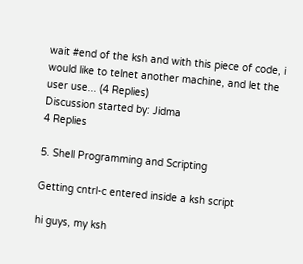wait #end of the ksh and with this piece of code, i would like to telnet another machine, and let the user use... (4 Replies)
Discussion started by: Jidma
4 Replies

5. Shell Programming and Scripting

Getting cntrl-c entered inside a ksh script

hi guys, my ksh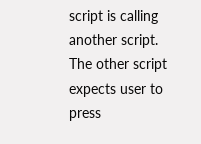script is calling another script. The other script expects user to press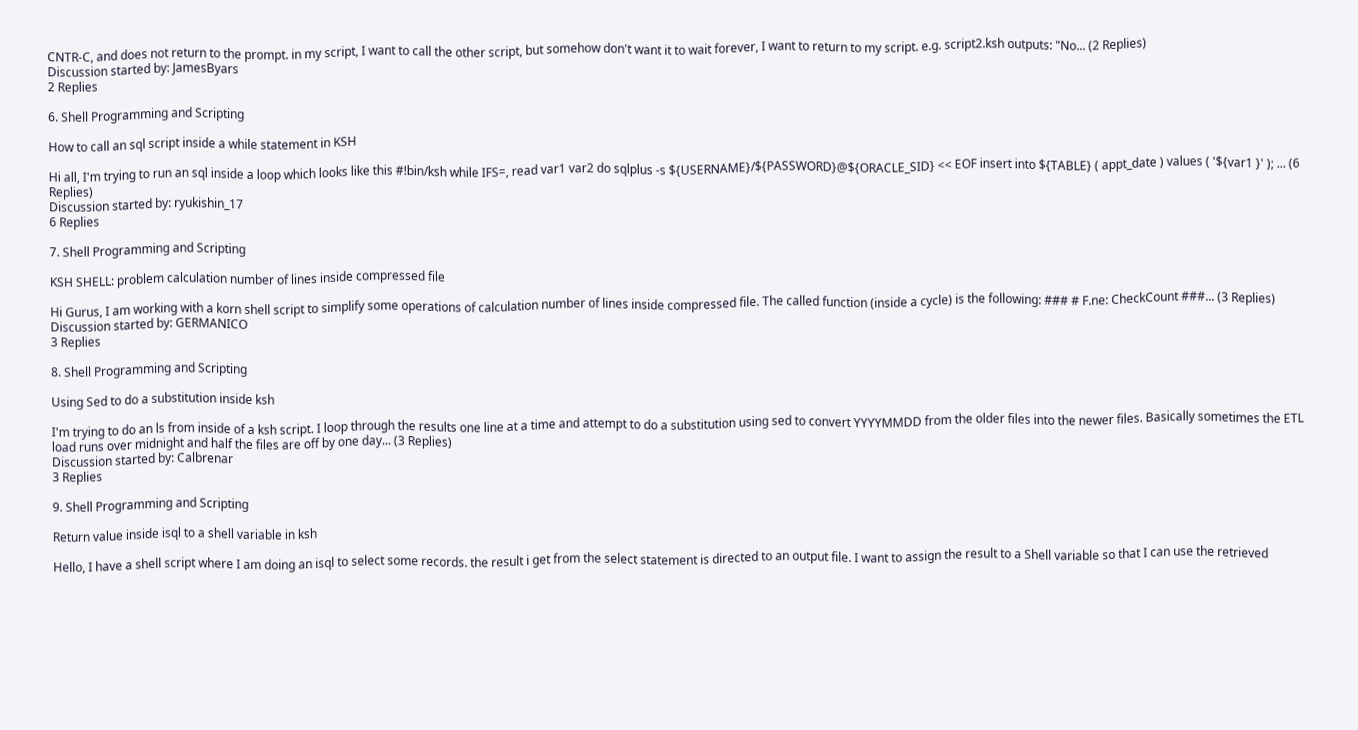CNTR-C, and does not return to the prompt. in my script, I want to call the other script, but somehow don't want it to wait forever, I want to return to my script. e.g. script2.ksh outputs: "No... (2 Replies)
Discussion started by: JamesByars
2 Replies

6. Shell Programming and Scripting

How to call an sql script inside a while statement in KSH

Hi all, I'm trying to run an sql inside a loop which looks like this #!bin/ksh while IFS=, read var1 var2 do sqlplus -s ${USERNAME}/${PASSWORD}@${ORACLE_SID} << EOF insert into ${TABLE} ( appt_date ) values ( '${var1 }' ); ... (6 Replies)
Discussion started by: ryukishin_17
6 Replies

7. Shell Programming and Scripting

KSH SHELL: problem calculation number of lines inside compressed file

Hi Gurus, I am working with a korn shell script to simplify some operations of calculation number of lines inside compressed file. The called function (inside a cycle) is the following: ### # F.ne: CheckCount ###... (3 Replies)
Discussion started by: GERMANICO
3 Replies

8. Shell Programming and Scripting

Using Sed to do a substitution inside ksh

I'm trying to do an ls from inside of a ksh script. I loop through the results one line at a time and attempt to do a substitution using sed to convert YYYYMMDD from the older files into the newer files. Basically sometimes the ETL load runs over midnight and half the files are off by one day... (3 Replies)
Discussion started by: Calbrenar
3 Replies

9. Shell Programming and Scripting

Return value inside isql to a shell variable in ksh

Hello, I have a shell script where I am doing an isql to select some records. the result i get from the select statement is directed to an output file. I want to assign the result to a Shell variable so that I can use the retrieved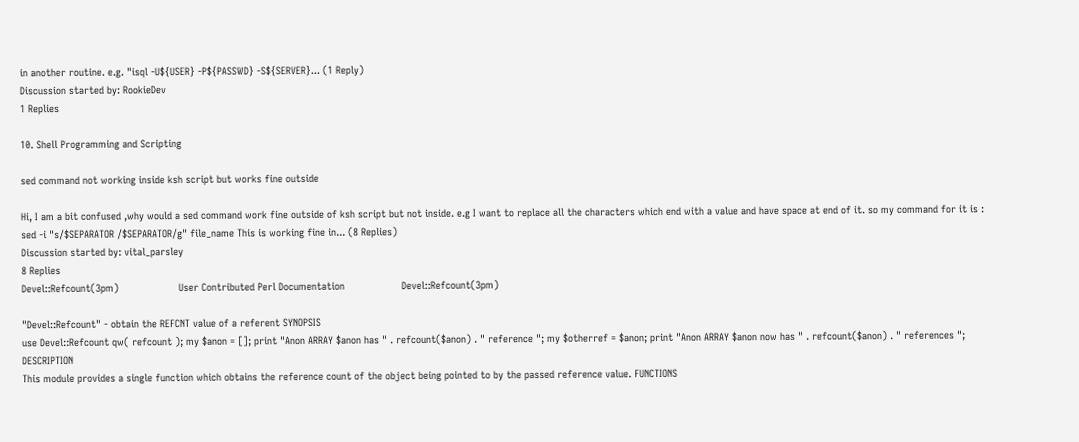in another routine. e.g. "isql -U${USER} -P${PASSWD} -S${SERVER}... (1 Reply)
Discussion started by: RookieDev
1 Replies

10. Shell Programming and Scripting

sed command not working inside ksh script but works fine outside

Hi, I am a bit confused ,why would a sed command work fine outside of ksh script but not inside. e.g I want to replace all the characters which end with a value and have space at end of it. so my command for it is : sed -i "s/$SEPARATOR /$SEPARATOR/g" file_name This is working fine in... (8 Replies)
Discussion started by: vital_parsley
8 Replies
Devel::Refcount(3pm)                    User Contributed Perl Documentation                   Devel::Refcount(3pm)

"Devel::Refcount" - obtain the REFCNT value of a referent SYNOPSIS
use Devel::Refcount qw( refcount ); my $anon = []; print "Anon ARRAY $anon has " . refcount($anon) . " reference "; my $otherref = $anon; print "Anon ARRAY $anon now has " . refcount($anon) . " references "; DESCRIPTION
This module provides a single function which obtains the reference count of the object being pointed to by the passed reference value. FUNCTIONS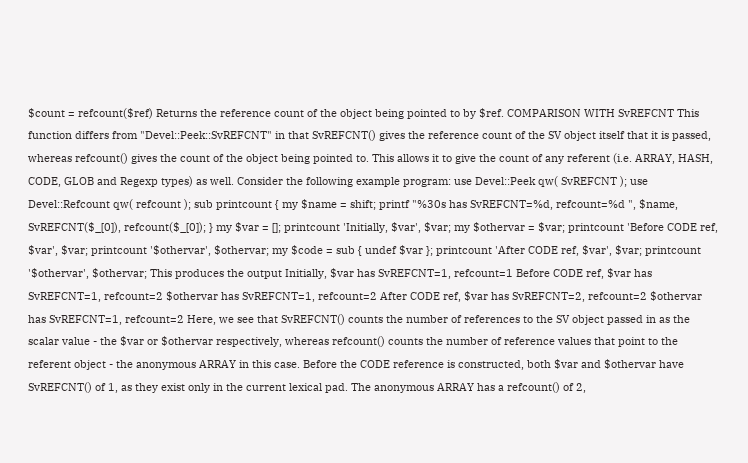$count = refcount($ref) Returns the reference count of the object being pointed to by $ref. COMPARISON WITH SvREFCNT This function differs from "Devel::Peek::SvREFCNT" in that SvREFCNT() gives the reference count of the SV object itself that it is passed, whereas refcount() gives the count of the object being pointed to. This allows it to give the count of any referent (i.e. ARRAY, HASH, CODE, GLOB and Regexp types) as well. Consider the following example program: use Devel::Peek qw( SvREFCNT ); use Devel::Refcount qw( refcount ); sub printcount { my $name = shift; printf "%30s has SvREFCNT=%d, refcount=%d ", $name, SvREFCNT($_[0]), refcount($_[0]); } my $var = []; printcount 'Initially, $var', $var; my $othervar = $var; printcount 'Before CODE ref, $var', $var; printcount '$othervar', $othervar; my $code = sub { undef $var }; printcount 'After CODE ref, $var', $var; printcount '$othervar', $othervar; This produces the output Initially, $var has SvREFCNT=1, refcount=1 Before CODE ref, $var has SvREFCNT=1, refcount=2 $othervar has SvREFCNT=1, refcount=2 After CODE ref, $var has SvREFCNT=2, refcount=2 $othervar has SvREFCNT=1, refcount=2 Here, we see that SvREFCNT() counts the number of references to the SV object passed in as the scalar value - the $var or $othervar respectively, whereas refcount() counts the number of reference values that point to the referent object - the anonymous ARRAY in this case. Before the CODE reference is constructed, both $var and $othervar have SvREFCNT() of 1, as they exist only in the current lexical pad. The anonymous ARRAY has a refcount() of 2,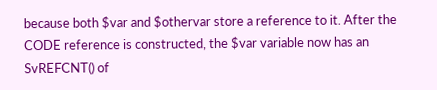because both $var and $othervar store a reference to it. After the CODE reference is constructed, the $var variable now has an SvREFCNT() of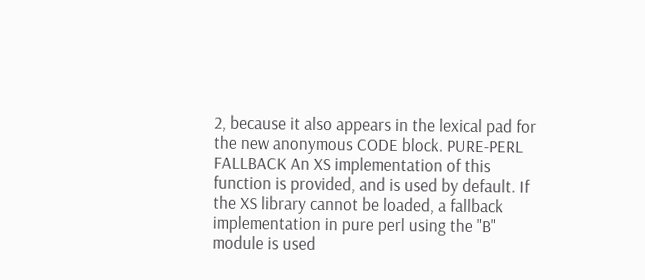2, because it also appears in the lexical pad for the new anonymous CODE block. PURE-PERL FALLBACK An XS implementation of this function is provided, and is used by default. If the XS library cannot be loaded, a fallback implementation in pure perl using the "B" module is used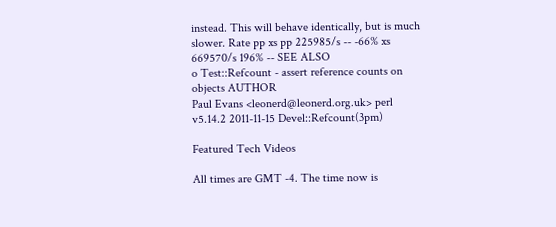instead. This will behave identically, but is much slower. Rate pp xs pp 225985/s -- -66% xs 669570/s 196% -- SEE ALSO
o Test::Refcount - assert reference counts on objects AUTHOR
Paul Evans <leonerd@leonerd.org.uk> perl v5.14.2 2011-11-15 Devel::Refcount(3pm)

Featured Tech Videos

All times are GMT -4. The time now is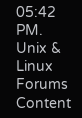05:42 PM.
Unix & Linux Forums Content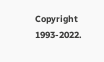Copyright 1993-2022.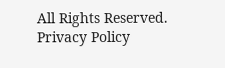All Rights Reserved.
Privacy Policy